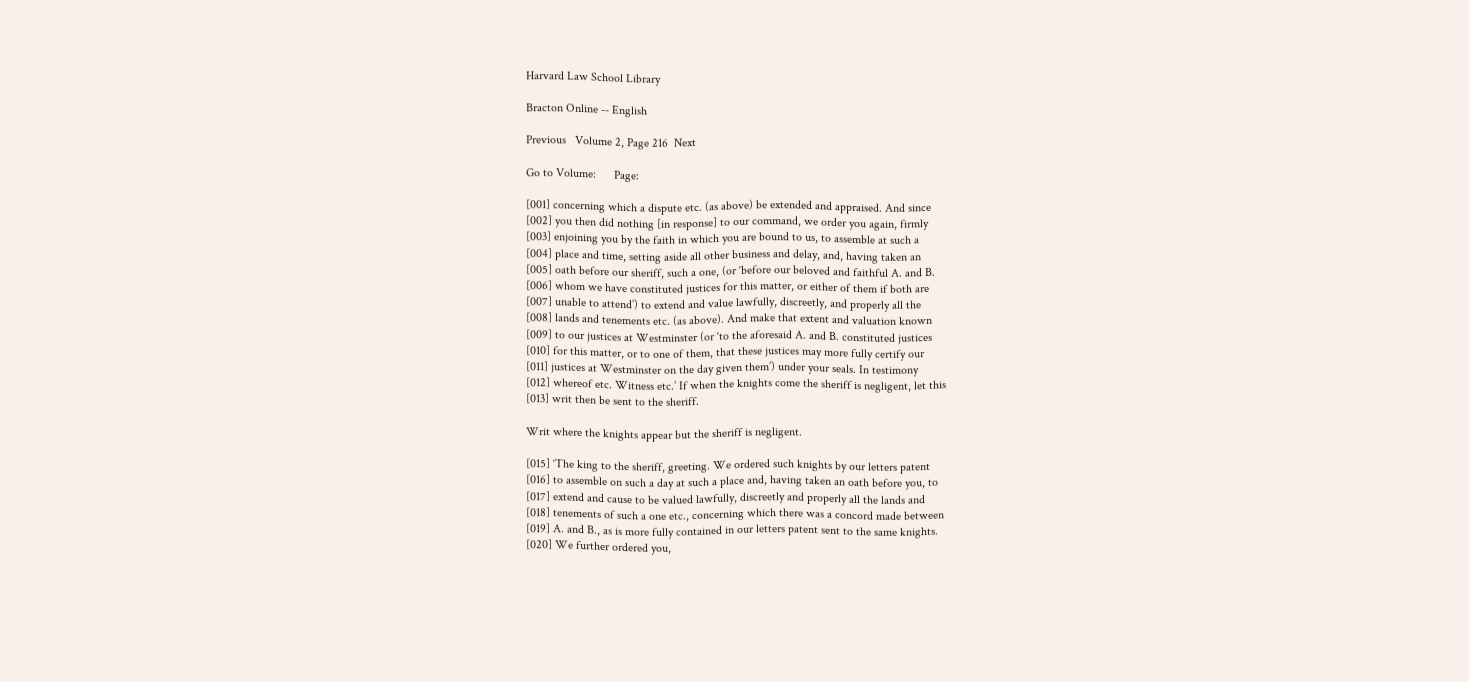Harvard Law School Library

Bracton Online -- English

Previous   Volume 2, Page 216  Next

Go to Volume:      Page:

[001] concerning which a dispute etc. (as above) be extended and appraised. And since
[002] you then did nothing [in response] to our command, we order you again, firmly
[003] enjoining you by the faith in which you are bound to us, to assemble at such a
[004] place and time, setting aside all other business and delay, and, having taken an
[005] oath before our sheriff, such a one, (or ‘before our beloved and faithful A. and B.
[006] whom we have constituted justices for this matter, or either of them if both are
[007] unable to attend’) to extend and value lawfully, discreetly, and properly all the
[008] lands and tenements etc. (as above). And make that extent and valuation known
[009] to our justices at Westminster (or ‘to the aforesaid A. and B. constituted justices
[010] for this matter, or to one of them, that these justices may more fully certify our
[011] justices at Westminster on the day given them’) under your seals. In testimony
[012] whereof etc. Witness etc.’ If when the knights come the sheriff is negligent, let this
[013] writ then be sent to the sheriff.

Writ where the knights appear but the sheriff is negligent.

[015] ‘The king to the sheriff, greeting. We ordered such knights by our letters patent
[016] to assemble on such a day at such a place and, having taken an oath before you, to
[017] extend and cause to be valued lawfully, discreetly and properly all the lands and
[018] tenements of such a one etc., concerning which there was a concord made between
[019] A. and B., as is more fully contained in our letters patent sent to the same knights.
[020] We further ordered you,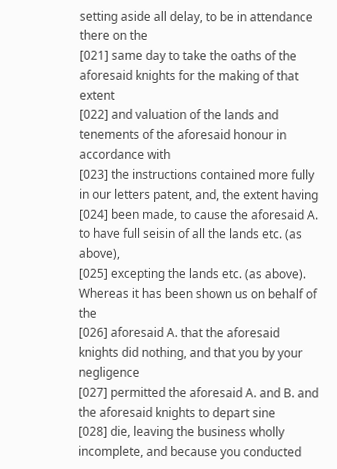setting aside all delay, to be in attendance there on the
[021] same day to take the oaths of the aforesaid knights for the making of that extent
[022] and valuation of the lands and tenements of the aforesaid honour in accordance with
[023] the instructions contained more fully in our letters patent, and, the extent having
[024] been made, to cause the aforesaid A. to have full seisin of all the lands etc. (as above),
[025] excepting the lands etc. (as above). Whereas it has been shown us on behalf of the
[026] aforesaid A. that the aforesaid knights did nothing, and that you by your negligence
[027] permitted the aforesaid A. and B. and the aforesaid knights to depart sine
[028] die, leaving the business wholly incomplete, and because you conducted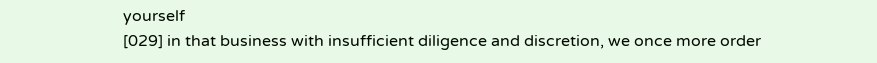yourself
[029] in that business with insufficient diligence and discretion, we once more order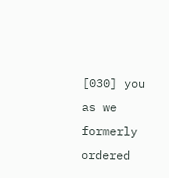[030] you as we formerly ordered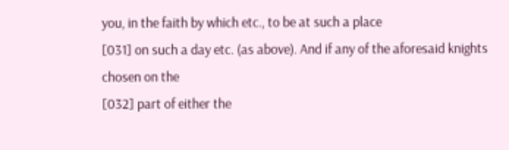you, in the faith by which etc., to be at such a place
[031] on such a day etc. (as above). And if any of the aforesaid knights chosen on the
[032] part of either the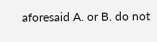aforesaid A. or B. do not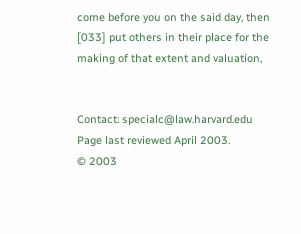come before you on the said day, then
[033] put others in their place for the making of that extent and valuation,


Contact: specialc@law.harvard.edu
Page last reviewed April 2003.
© 2003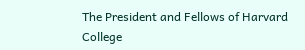The President and Fellows of Harvard College